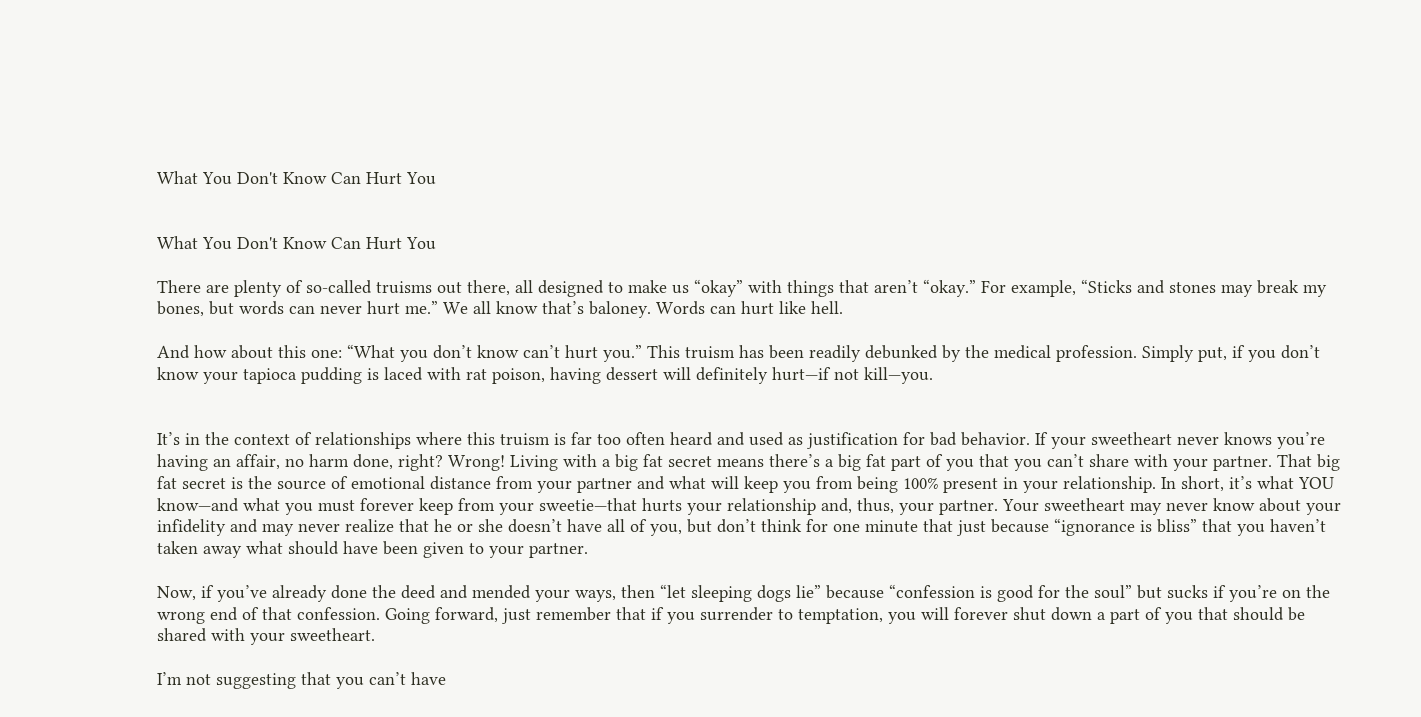What You Don't Know Can Hurt You


What You Don't Know Can Hurt You

There are plenty of so-called truisms out there, all designed to make us “okay” with things that aren’t “okay.” For example, “Sticks and stones may break my bones, but words can never hurt me.” We all know that’s baloney. Words can hurt like hell.

And how about this one: “What you don’t know can’t hurt you.” This truism has been readily debunked by the medical profession. Simply put, if you don’t know your tapioca pudding is laced with rat poison, having dessert will definitely hurt—if not kill—you.


It’s in the context of relationships where this truism is far too often heard and used as justification for bad behavior. If your sweetheart never knows you’re having an affair, no harm done, right? Wrong! Living with a big fat secret means there’s a big fat part of you that you can’t share with your partner. That big fat secret is the source of emotional distance from your partner and what will keep you from being 100% present in your relationship. In short, it’s what YOU know—and what you must forever keep from your sweetie—that hurts your relationship and, thus, your partner. Your sweetheart may never know about your infidelity and may never realize that he or she doesn’t have all of you, but don’t think for one minute that just because “ignorance is bliss” that you haven’t taken away what should have been given to your partner.

Now, if you’ve already done the deed and mended your ways, then “let sleeping dogs lie” because “confession is good for the soul” but sucks if you’re on the wrong end of that confession. Going forward, just remember that if you surrender to temptation, you will forever shut down a part of you that should be shared with your sweetheart.

I’m not suggesting that you can’t have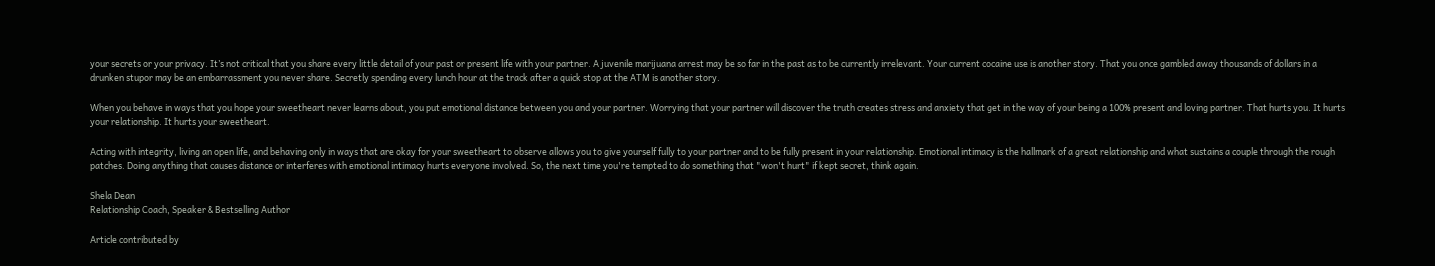your secrets or your privacy. It’s not critical that you share every little detail of your past or present life with your partner. A juvenile marijuana arrest may be so far in the past as to be currently irrelevant. Your current cocaine use is another story. That you once gambled away thousands of dollars in a drunken stupor may be an embarrassment you never share. Secretly spending every lunch hour at the track after a quick stop at the ATM is another story.

When you behave in ways that you hope your sweetheart never learns about, you put emotional distance between you and your partner. Worrying that your partner will discover the truth creates stress and anxiety that get in the way of your being a 100% present and loving partner. That hurts you. It hurts your relationship. It hurts your sweetheart.

Acting with integrity, living an open life, and behaving only in ways that are okay for your sweetheart to observe allows you to give yourself fully to your partner and to be fully present in your relationship. Emotional intimacy is the hallmark of a great relationship and what sustains a couple through the rough patches. Doing anything that causes distance or interferes with emotional intimacy hurts everyone involved. So, the next time you're tempted to do something that "won't hurt" if kept secret, think again.

Shela Dean
Relationship Coach, Speaker & Bestselling Author

Article contributed by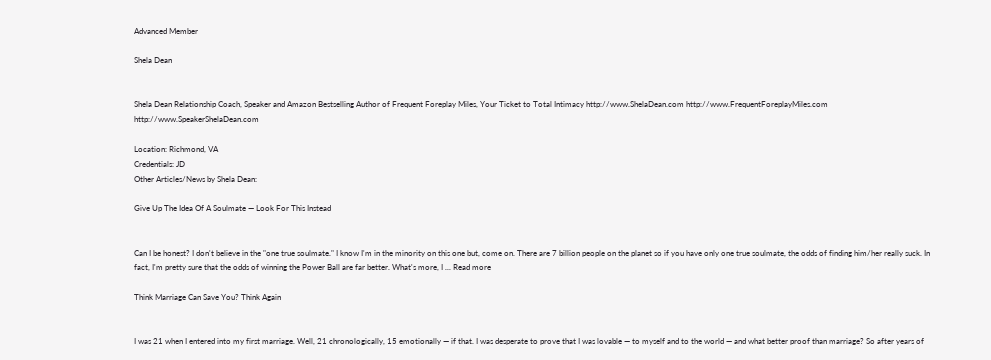Advanced Member

Shela Dean


Shela Dean Relationship Coach, Speaker and Amazon Bestselling Author of Frequent Foreplay Miles, Your Ticket to Total Intimacy http://www.ShelaDean.com http://www.FrequentForeplayMiles.com http://www.SpeakerShelaDean.com

Location: Richmond, VA
Credentials: JD
Other Articles/News by Shela Dean:

Give Up The Idea Of A Soulmate — Look For This Instead


Can I be honest? I don't believe in the "one true soulmate." I know I'm in the minority on this one but, come on. There are 7 billion people on the planet so if you have only one true soulmate, the odds of finding him/her really suck. In fact, I'm pretty sure that the odds of winning the Power Ball are far better. What's more, I ... Read more

Think Marriage Can Save You? Think Again


I was 21 when I entered into my first marriage. Well, 21 chronologically, 15 emotionally — if that. I was desperate to prove that I was lovable — to myself and to the world — and what better proof than marriage? So after years of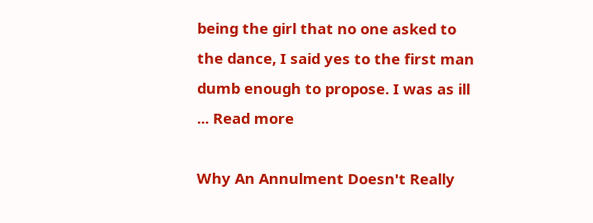being the girl that no one asked to the dance, I said yes to the first man dumb enough to propose. I was as ill ... Read more

Why An Annulment Doesn't Really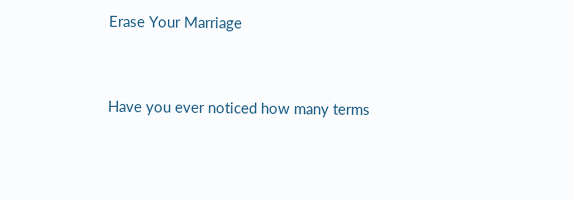Erase Your Marriage


Have you ever noticed how many terms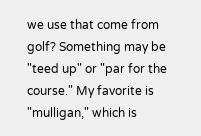we use that come from golf? Something may be "teed up" or "par for the course." My favorite is "mulligan," which is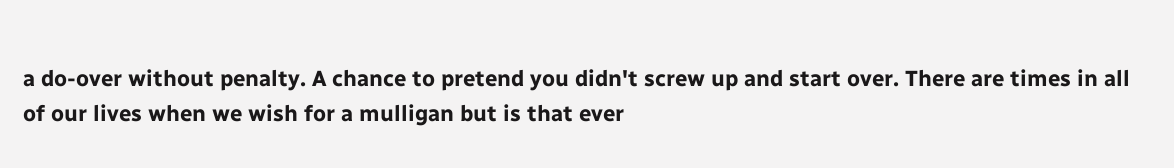a do-over without penalty. A chance to pretend you didn't screw up and start over. There are times in all of our lives when we wish for a mulligan but is that ever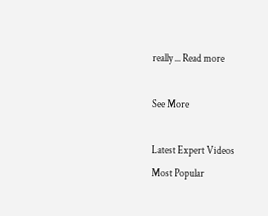really ... Read more

See More

Latest Expert Videos
Most Popular